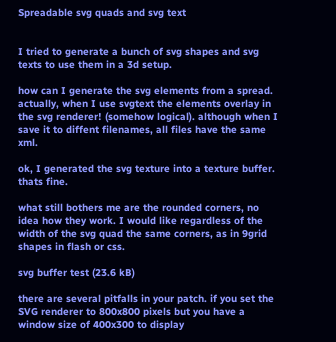Spreadable svg quads and svg text


I tried to generate a bunch of svg shapes and svg texts to use them in a 3d setup.

how can I generate the svg elements from a spread. actually, when I use svgtext the elements overlay in the svg renderer! (somehow logical). although when I save it to diffent filenames, all files have the same xml.

ok, I generated the svg texture into a texture buffer. thats fine.

what still bothers me are the rounded corners, no idea how they work. I would like regardless of the width of the svg quad the same corners, as in 9grid shapes in flash or css.

svg buffer test (23.6 kB)

there are several pitfalls in your patch. if you set the SVG renderer to 800x800 pixels but you have a window size of 400x300 to display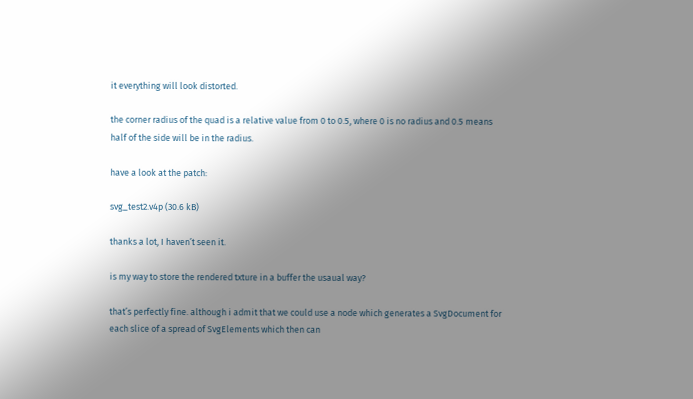it everything will look distorted.

the corner radius of the quad is a relative value from 0 to 0.5, where 0 is no radius and 0.5 means half of the side will be in the radius.

have a look at the patch:

svg_test2.v4p (30.6 kB)

thanks a lot, I haven’t seen it.

is my way to store the rendered txture in a buffer the usaual way?

that’s perfectly fine. although i admit that we could use a node which generates a SvgDocument for each slice of a spread of SvgElements which then can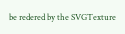be redered by the SVGTexture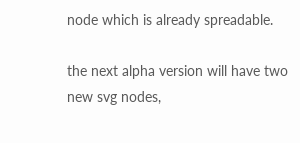node which is already spreadable.

the next alpha version will have two new svg nodes,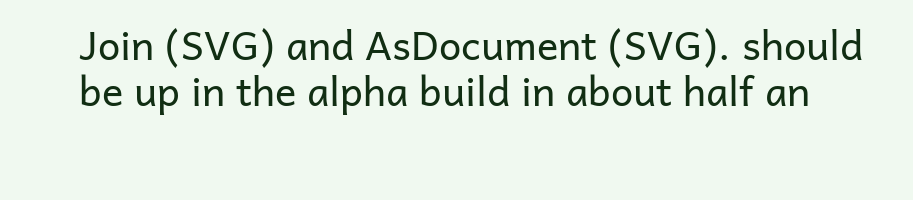Join (SVG) and AsDocument (SVG). should be up in the alpha build in about half an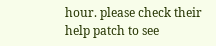hour. please check their help patch to see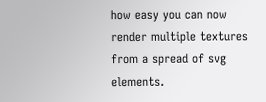how easy you can now render multiple textures from a spread of svg elements.